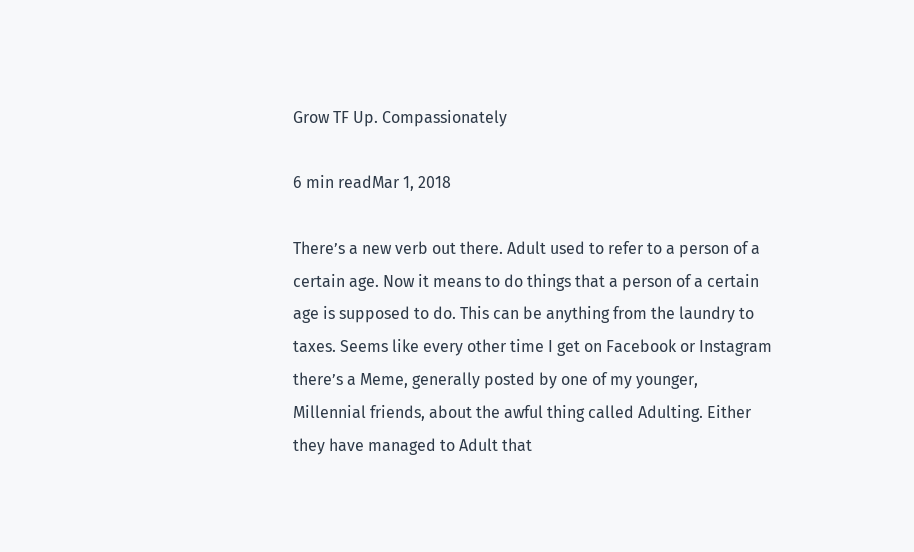Grow TF Up. Compassionately

6 min readMar 1, 2018

There’s a new verb out there. Adult used to refer to a person of a certain age. Now it means to do things that a person of a certain age is supposed to do. This can be anything from the laundry to taxes. Seems like every other time I get on Facebook or Instagram there’s a Meme, generally posted by one of my younger, Millennial friends, about the awful thing called Adulting. Either they have managed to Adult that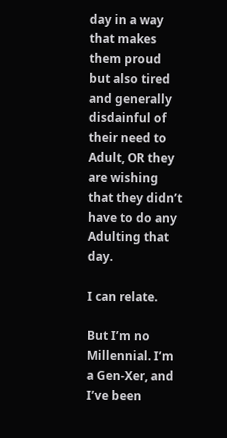day in a way that makes them proud but also tired and generally disdainful of their need to Adult, OR they are wishing that they didn’t have to do any Adulting that day.

I can relate.

But I’m no Millennial. I’m a Gen-Xer, and I’ve been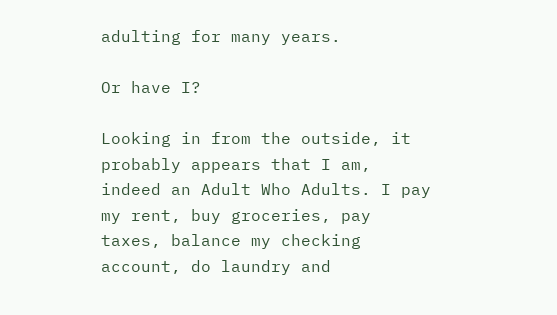adulting for many years.

Or have I?

Looking in from the outside, it probably appears that I am, indeed an Adult Who Adults. I pay my rent, buy groceries, pay taxes, balance my checking account, do laundry and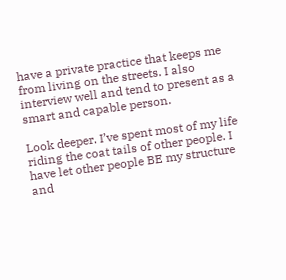have a private practice that keeps me from living on the streets. I also interview well and tend to present as a smart and capable person.

Look deeper. I’ve spent most of my life riding the coat tails of other people. I have let other people BE my structure and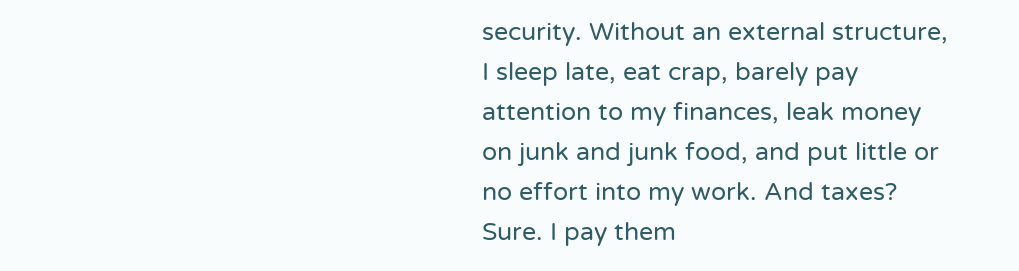security. Without an external structure, I sleep late, eat crap, barely pay attention to my finances, leak money on junk and junk food, and put little or no effort into my work. And taxes? Sure. I pay them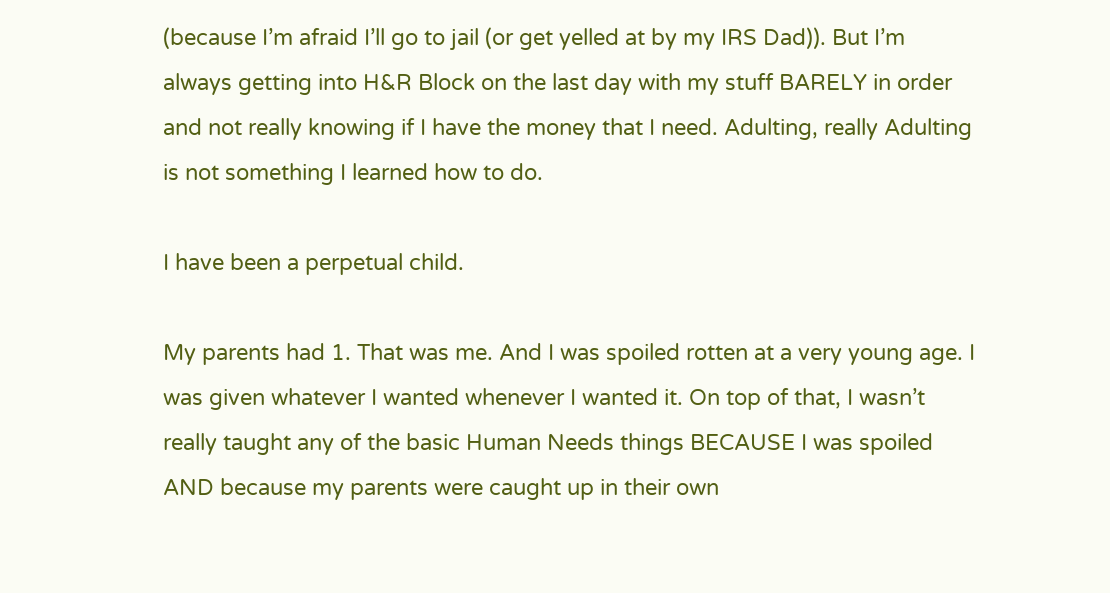(because I’m afraid I’ll go to jail (or get yelled at by my IRS Dad)). But I’m always getting into H&R Block on the last day with my stuff BARELY in order and not really knowing if I have the money that I need. Adulting, really Adulting is not something I learned how to do.

I have been a perpetual child.

My parents had 1. That was me. And I was spoiled rotten at a very young age. I was given whatever I wanted whenever I wanted it. On top of that, I wasn’t really taught any of the basic Human Needs things BECAUSE I was spoiled AND because my parents were caught up in their own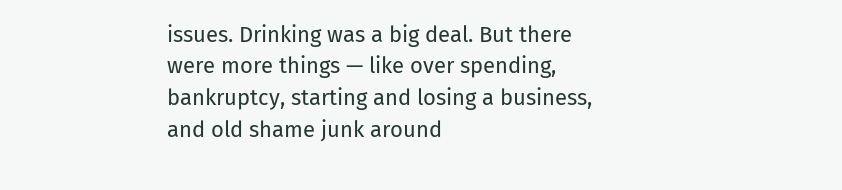issues. Drinking was a big deal. But there were more things — like over spending, bankruptcy, starting and losing a business, and old shame junk around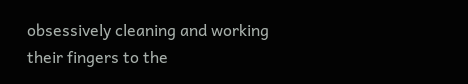obsessively cleaning and working their fingers to the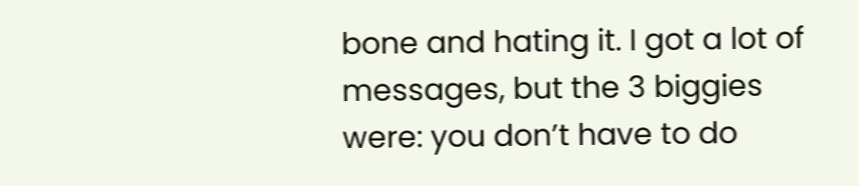bone and hating it. I got a lot of messages, but the 3 biggies were: you don’t have to do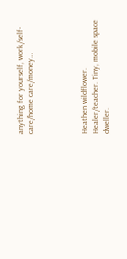anything for yourself, work/self-care/home care/money…




Heathen wildflower. Healer/teacher. Tiny, mobile space dweller.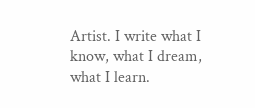Artist. I write what I know, what I dream, what I learn.